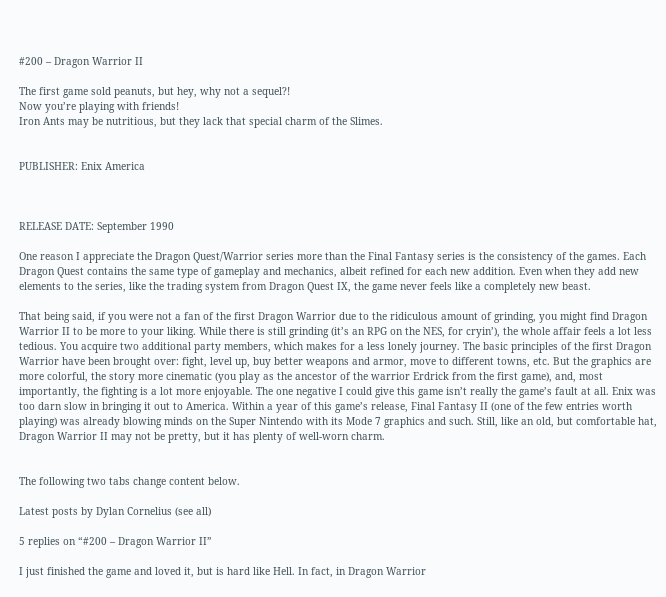#200 – Dragon Warrior II

The first game sold peanuts, but hey, why not a sequel?!
Now you’re playing with friends!
Iron Ants may be nutritious, but they lack that special charm of the Slimes.


PUBLISHER: Enix America



RELEASE DATE: September 1990

One reason I appreciate the Dragon Quest/Warrior series more than the Final Fantasy series is the consistency of the games. Each Dragon Quest contains the same type of gameplay and mechanics, albeit refined for each new addition. Even when they add new elements to the series, like the trading system from Dragon Quest IX, the game never feels like a completely new beast.

That being said, if you were not a fan of the first Dragon Warrior due to the ridiculous amount of grinding, you might find Dragon Warrior II to be more to your liking. While there is still grinding (it’s an RPG on the NES, for cryin’), the whole affair feels a lot less tedious. You acquire two additional party members, which makes for a less lonely journey. The basic principles of the first Dragon Warrior have been brought over: fight, level up, buy better weapons and armor, move to different towns, etc. But the graphics are more colorful, the story more cinematic (you play as the ancestor of the warrior Erdrick from the first game), and, most importantly, the fighting is a lot more enjoyable. The one negative I could give this game isn’t really the game’s fault at all. Enix was too darn slow in bringing it out to America. Within a year of this game’s release, Final Fantasy II (one of the few entries worth playing) was already blowing minds on the Super Nintendo with its Mode 7 graphics and such. Still, like an old, but comfortable hat, Dragon Warrior II may not be pretty, but it has plenty of well-worn charm.


The following two tabs change content below.

Latest posts by Dylan Cornelius (see all)

5 replies on “#200 – Dragon Warrior II”

I just finished the game and loved it, but is hard like Hell. In fact, in Dragon Warrior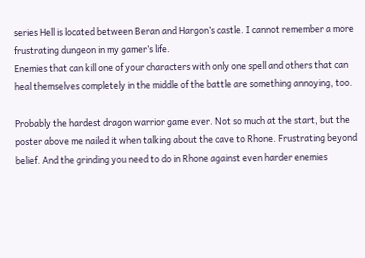series Hell is located between Beran and Hargon’s castle. I cannot remember a more frustrating dungeon in my gamer’s life.
Enemies that can kill one of your characters with only one spell and others that can heal themselves completely in the middle of the battle are something annoying, too.

Probably the hardest dragon warrior game ever. Not so much at the start, but the poster above me nailed it when talking about the cave to Rhone. Frustrating beyond belief. And the grinding you need to do in Rhone against even harder enemies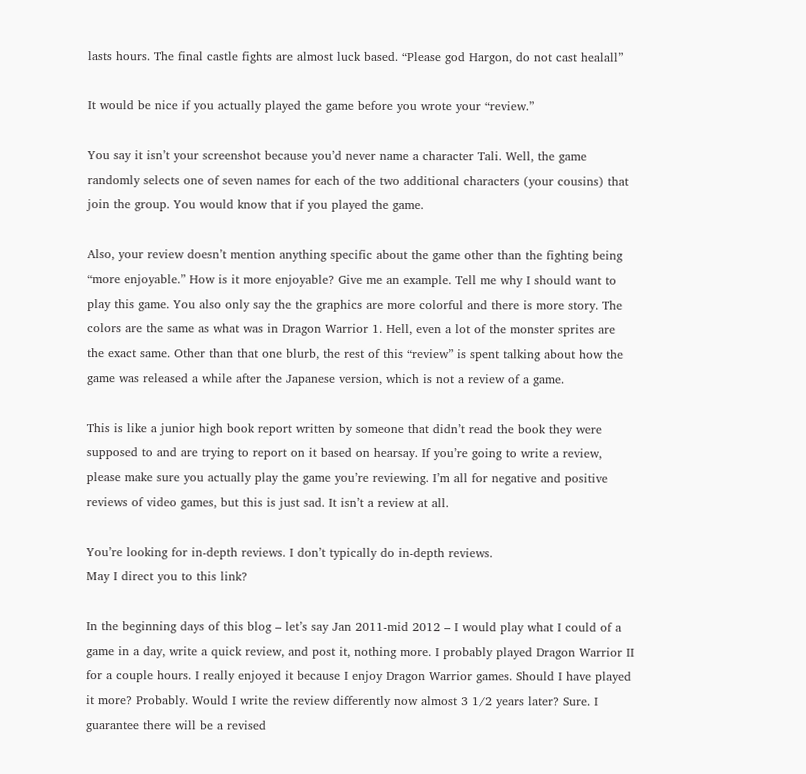lasts hours. The final castle fights are almost luck based. “Please god Hargon, do not cast healall”

It would be nice if you actually played the game before you wrote your “review.”

You say it isn’t your screenshot because you’d never name a character Tali. Well, the game randomly selects one of seven names for each of the two additional characters (your cousins) that join the group. You would know that if you played the game.

Also, your review doesn’t mention anything specific about the game other than the fighting being “more enjoyable.” How is it more enjoyable? Give me an example. Tell me why I should want to play this game. You also only say the the graphics are more colorful and there is more story. The colors are the same as what was in Dragon Warrior 1. Hell, even a lot of the monster sprites are the exact same. Other than that one blurb, the rest of this “review” is spent talking about how the game was released a while after the Japanese version, which is not a review of a game.

This is like a junior high book report written by someone that didn’t read the book they were supposed to and are trying to report on it based on hearsay. If you’re going to write a review, please make sure you actually play the game you’re reviewing. I’m all for negative and positive reviews of video games, but this is just sad. It isn’t a review at all.

You’re looking for in-depth reviews. I don’t typically do in-depth reviews.
May I direct you to this link?

In the beginning days of this blog – let’s say Jan 2011-mid 2012 – I would play what I could of a game in a day, write a quick review, and post it, nothing more. I probably played Dragon Warrior II for a couple hours. I really enjoyed it because I enjoy Dragon Warrior games. Should I have played it more? Probably. Would I write the review differently now almost 3 1/2 years later? Sure. I guarantee there will be a revised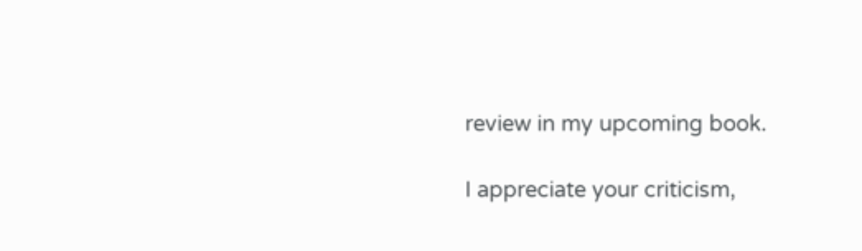review in my upcoming book.

I appreciate your criticism,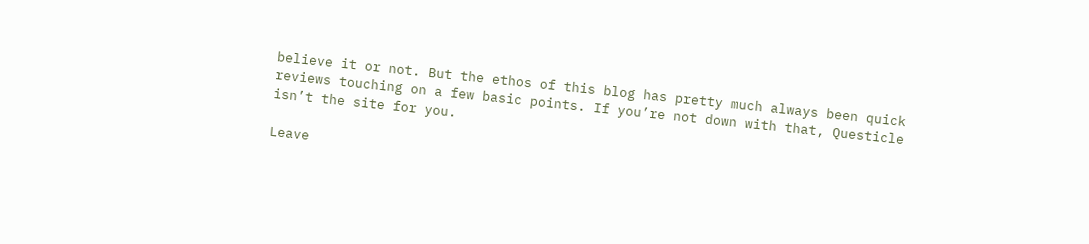believe it or not. But the ethos of this blog has pretty much always been quick reviews touching on a few basic points. If you’re not down with that, Questicle isn’t the site for you.

Leave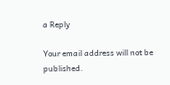a Reply

Your email address will not be published.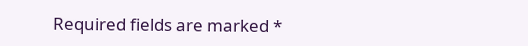Required fields are marked *